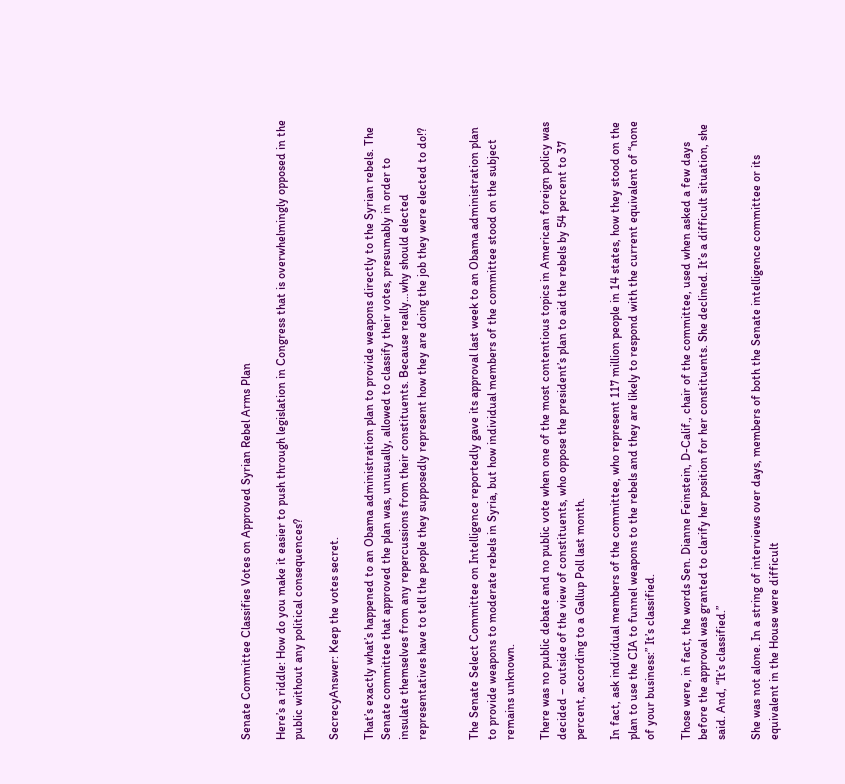Senate Committee Classifies Votes on Approved Syrian Rebel Arms Plan

Here’s a riddle: How do you make it easier to push through legislation in Congress that is overwhelmingly opposed in the public without any political consequences?

SecrecyAnswer: Keep the votes secret.

That’s exactly what’s happened to an Obama administration plan to provide weapons directly to the Syrian rebels. The Senate committee that approved the plan was, unusually, allowed to classify their votes, presumably in order to insulate themselves from any repercussions from their constituents. Because really…why should elected representatives have to tell the people they supposedly represent how they are doing the job they were elected to do!?


The Senate Select Committee on Intelligence reportedly gave its approval last week to an Obama administration plan to provide weapons to moderate rebels in Syria, but how individual members of the committee stood on the subject remains unknown.

There was no public debate and no public vote when one of the most contentious topics in American foreign policy was decided – outside of the view of constituents, who oppose the president’s plan to aid the rebels by 54 percent to 37 percent, according to a Gallup Poll last month.

In fact, ask individual members of the committee, who represent 117 million people in 14 states, how they stood on the plan to use the CIA to funnel weapons to the rebels and they are likely to respond with the current equivalent of “none of your business:” It’s classified.

Those were, in fact, the words Sen. Dianne Feinstein, D-Calif., chair of the committee, used when asked a few days before the approval was granted to clarify her position for her constituents. She declined. It’s a difficult situation, she said. And, “It’s classified.”

She was not alone. In a string of interviews over days, members of both the Senate intelligence committee or its equivalent in the House were difficult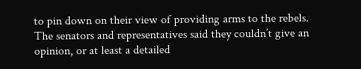to pin down on their view of providing arms to the rebels. The senators and representatives said they couldn’t give an opinion, or at least a detailed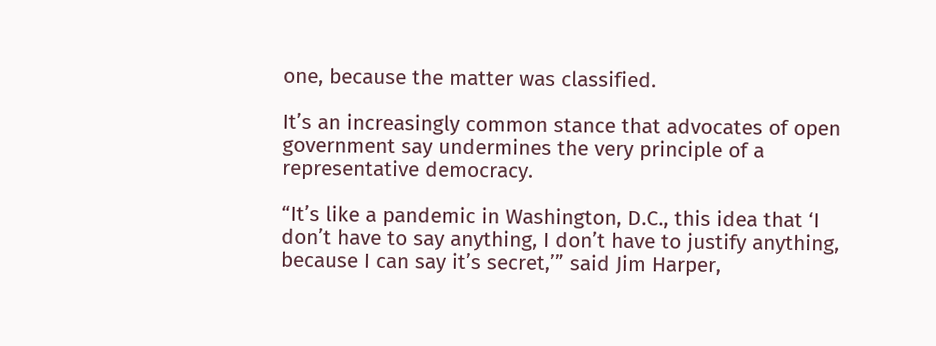one, because the matter was classified.

It’s an increasingly common stance that advocates of open government say undermines the very principle of a representative democracy.

“It’s like a pandemic in Washington, D.C., this idea that ‘I don’t have to say anything, I don’t have to justify anything, because I can say it’s secret,’” said Jim Harper,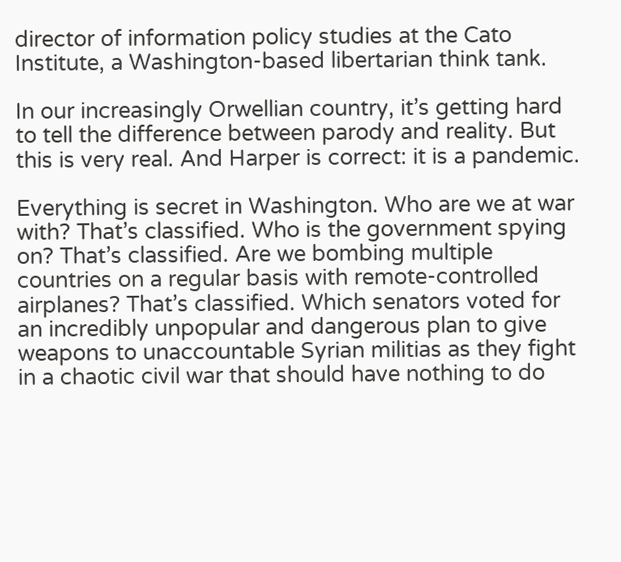director of information policy studies at the Cato Institute, a Washington-based libertarian think tank.

In our increasingly Orwellian country, it’s getting hard to tell the difference between parody and reality. But this is very real. And Harper is correct: it is a pandemic.

Everything is secret in Washington. Who are we at war with? That’s classified. Who is the government spying on? That’s classified. Are we bombing multiple countries on a regular basis with remote-controlled airplanes? That’s classified. Which senators voted for an incredibly unpopular and dangerous plan to give weapons to unaccountable Syrian militias as they fight in a chaotic civil war that should have nothing to do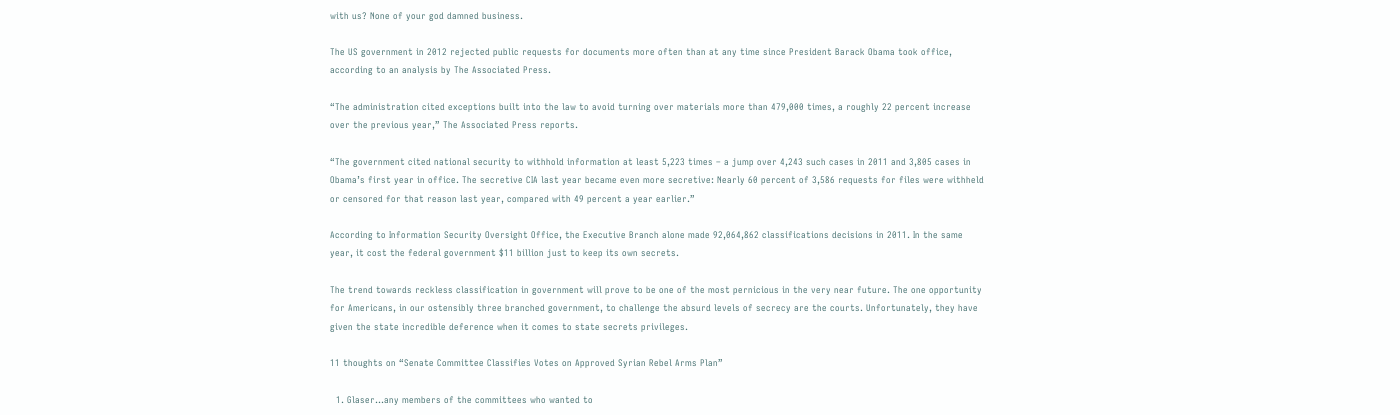with us? None of your god damned business.

The US government in 2012 rejected public requests for documents more often than at any time since President Barack Obama took office, according to an analysis by The Associated Press.

“The administration cited exceptions built into the law to avoid turning over materials more than 479,000 times, a roughly 22 percent increase over the previous year,” The Associated Press reports.

“The government cited national security to withhold information at least 5,223 times – a jump over 4,243 such cases in 2011 and 3,805 cases in Obama’s first year in office. The secretive CIA last year became even more secretive: Nearly 60 percent of 3,586 requests for files were withheld or censored for that reason last year, compared with 49 percent a year earlier.”

According to Information Security Oversight Office, the Executive Branch alone made 92,064,862 classifications decisions in 2011. In the same year, it cost the federal government $11 billion just to keep its own secrets.

The trend towards reckless classification in government will prove to be one of the most pernicious in the very near future. The one opportunity for Americans, in our ostensibly three branched government, to challenge the absurd levels of secrecy are the courts. Unfortunately, they have given the state incredible deference when it comes to state secrets privileges.

11 thoughts on “Senate Committee Classifies Votes on Approved Syrian Rebel Arms Plan”

  1. Glaser…any members of the committees who wanted to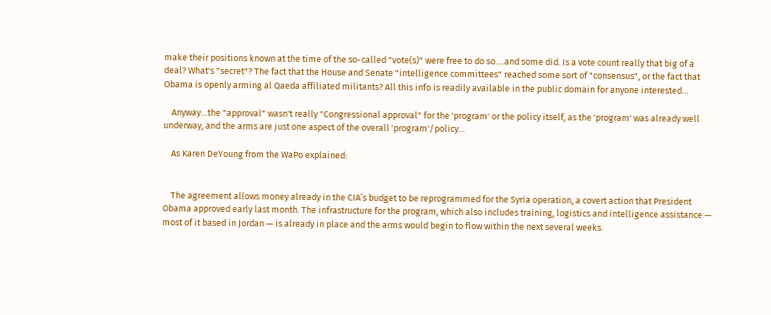make their positions known at the time of the so-called "vote(s)" were free to do so….and some did. Is a vote count really that big of a deal? What's "secret"? The fact that the House and Senate "intelligence committees" reached some sort of "consensus", or the fact that Obama is openly arming al Qaeda affiliated militants? All this info is readily available in the public domain for anyone interested…

    Anyway…the "approval" wasn't really "Congressional approval" for the 'program' or the policy itself, as the 'program' was already well underway, and the arms are just one aspect of the overall 'program'/policy…

    As Karen DeYoung from the WaPo explained:


    The agreement allows money already in the CIA’s budget to be reprogrammed for the Syria operation, a covert action that President Obama approved early last month. The infrastructure for the program, which also includes training, logistics and intelligence assistance — most of it based in Jordan — is already in place and the arms would begin to flow within the next several weeks.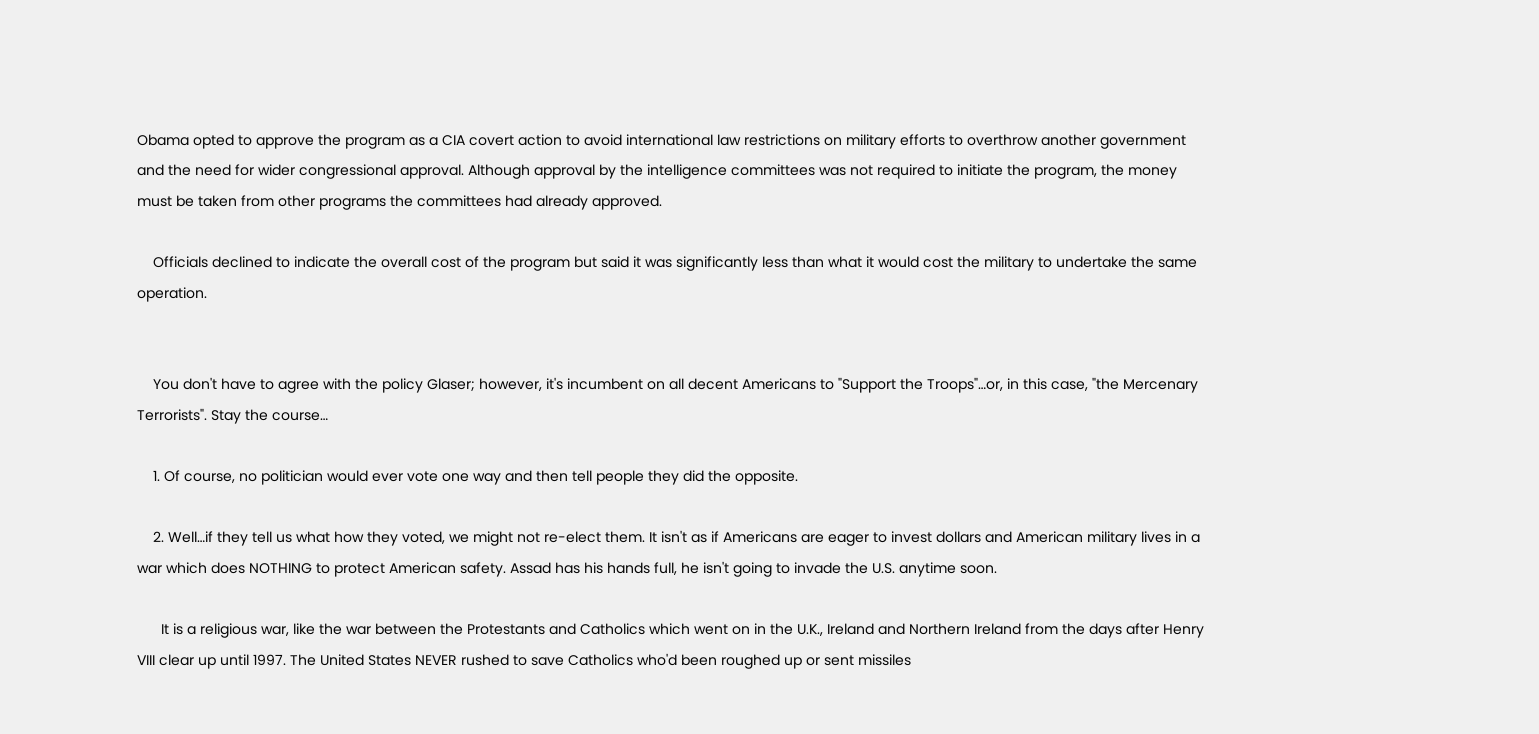Obama opted to approve the program as a CIA covert action to avoid international law restrictions on military efforts to overthrow another government and the need for wider congressional approval. Although approval by the intelligence committees was not required to initiate the program, the money must be taken from other programs the committees had already approved.

    Officials declined to indicate the overall cost of the program but said it was significantly less than what it would cost the military to undertake the same operation.


    You don't have to agree with the policy Glaser; however, it's incumbent on all decent Americans to "Support the Troops"…or, in this case, "the Mercenary Terrorists". Stay the course…

    1. Of course, no politician would ever vote one way and then tell people they did the opposite.

    2. Well…if they tell us what how they voted, we might not re-elect them. It isn't as if Americans are eager to invest dollars and American military lives in a war which does NOTHING to protect American safety. Assad has his hands full, he isn't going to invade the U.S. anytime soon.

      It is a religious war, like the war between the Protestants and Catholics which went on in the U.K., Ireland and Northern Ireland from the days after Henry VIII clear up until 1997. The United States NEVER rushed to save Catholics who'd been roughed up or sent missiles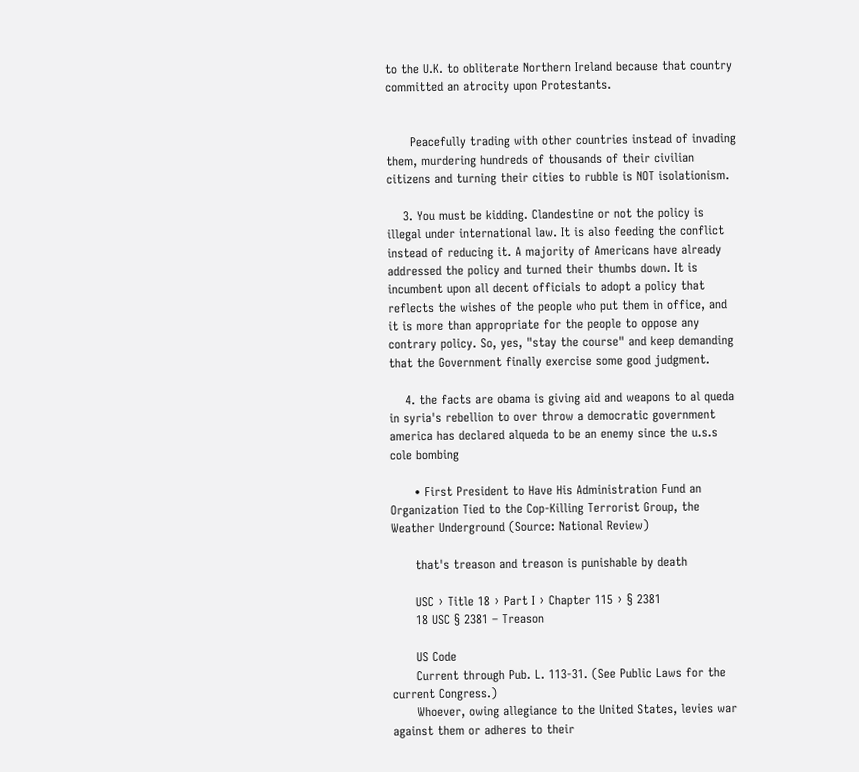to the U.K. to obliterate Northern Ireland because that country committed an atrocity upon Protestants.


      Peacefully trading with other countries instead of invading them, murdering hundreds of thousands of their civilian citizens and turning their cities to rubble is NOT isolationism.

    3. You must be kidding. Clandestine or not the policy is illegal under international law. It is also feeding the conflict instead of reducing it. A majority of Americans have already addressed the policy and turned their thumbs down. It is incumbent upon all decent officials to adopt a policy that reflects the wishes of the people who put them in office, and it is more than appropriate for the people to oppose any contrary policy. So, yes, "stay the course" and keep demanding that the Government finally exercise some good judgment.

    4. the facts are obama is giving aid and weapons to al queda in syria's rebellion to over throw a democratic government america has declared alqueda to be an enemy since the u.s.s cole bombing

      • First President to Have His Administration Fund an Organization Tied to the Cop-Killing Terrorist Group, the Weather Underground (Source: National Review)

      that's treason and treason is punishable by death

      USC › Title 18 › Part I › Chapter 115 › § 2381
      18 USC § 2381 – Treason

      US Code
      Current through Pub. L. 113-31. (See Public Laws for the current Congress.)
      Whoever, owing allegiance to the United States, levies war against them or adheres to their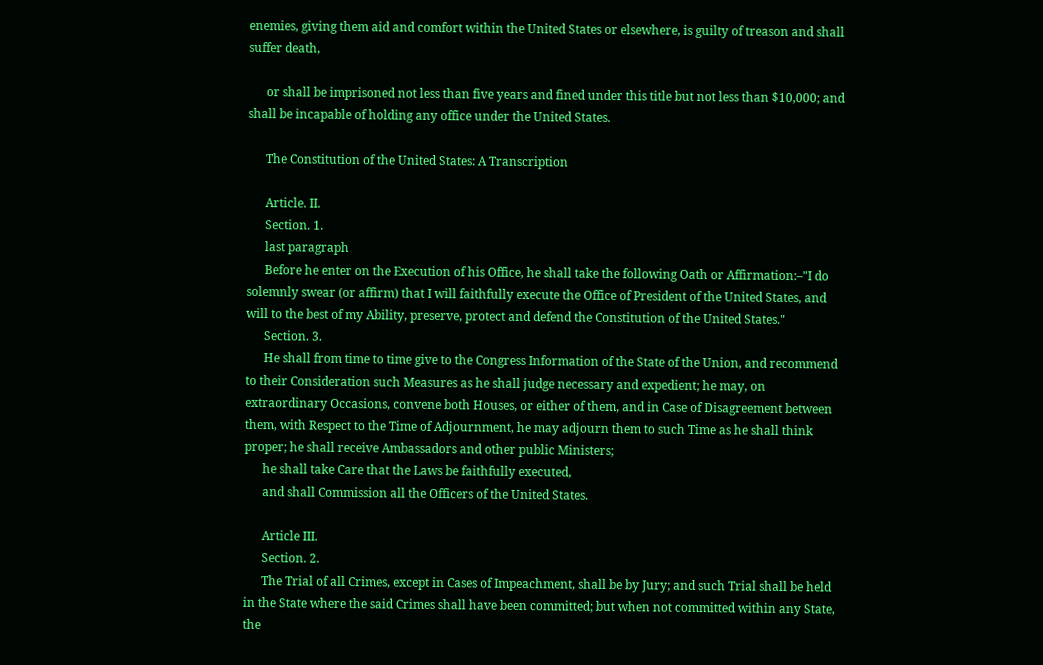enemies, giving them aid and comfort within the United States or elsewhere, is guilty of treason and shall suffer death,

      or shall be imprisoned not less than five years and fined under this title but not less than $10,000; and shall be incapable of holding any office under the United States.

      The Constitution of the United States: A Transcription

      Article. II.
      Section. 1.
      last paragraph
      Before he enter on the Execution of his Office, he shall take the following Oath or Affirmation:–"I do solemnly swear (or affirm) that I will faithfully execute the Office of President of the United States, and will to the best of my Ability, preserve, protect and defend the Constitution of the United States."
      Section. 3.
      He shall from time to time give to the Congress Information of the State of the Union, and recommend to their Consideration such Measures as he shall judge necessary and expedient; he may, on extraordinary Occasions, convene both Houses, or either of them, and in Case of Disagreement between them, with Respect to the Time of Adjournment, he may adjourn them to such Time as he shall think proper; he shall receive Ambassadors and other public Ministers;
      he shall take Care that the Laws be faithfully executed,
      and shall Commission all the Officers of the United States.

      Article III.
      Section. 2.
      The Trial of all Crimes, except in Cases of Impeachment, shall be by Jury; and such Trial shall be held in the State where the said Crimes shall have been committed; but when not committed within any State, the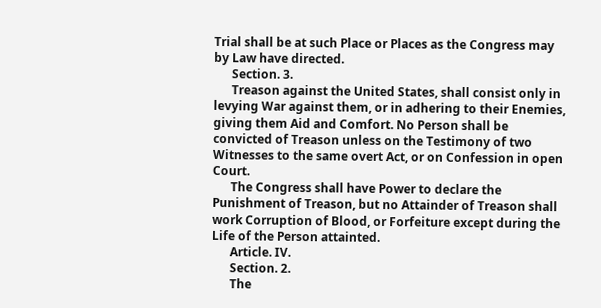Trial shall be at such Place or Places as the Congress may by Law have directed.
      Section. 3.
      Treason against the United States, shall consist only in levying War against them, or in adhering to their Enemies, giving them Aid and Comfort. No Person shall be convicted of Treason unless on the Testimony of two Witnesses to the same overt Act, or on Confession in open Court.
      The Congress shall have Power to declare the Punishment of Treason, but no Attainder of Treason shall work Corruption of Blood, or Forfeiture except during the Life of the Person attainted.
      Article. IV.
      Section. 2.
      The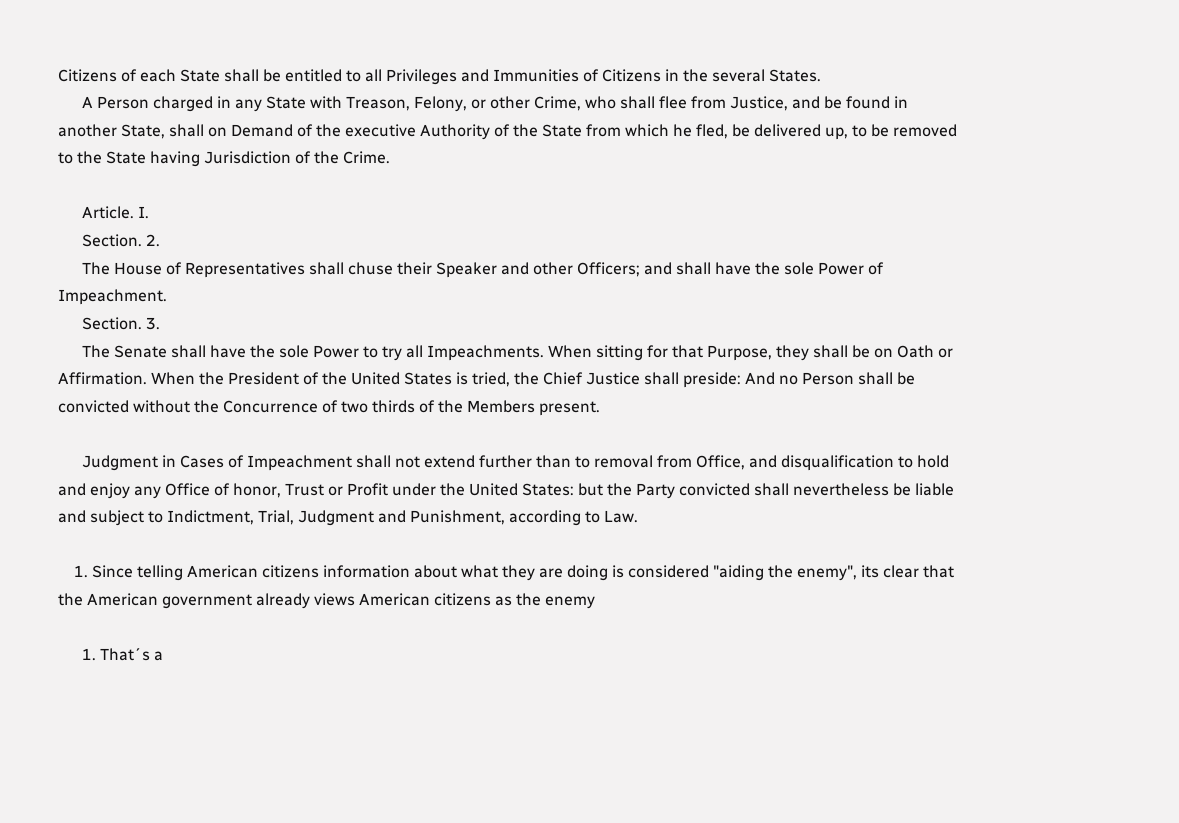Citizens of each State shall be entitled to all Privileges and Immunities of Citizens in the several States.
      A Person charged in any State with Treason, Felony, or other Crime, who shall flee from Justice, and be found in another State, shall on Demand of the executive Authority of the State from which he fled, be delivered up, to be removed to the State having Jurisdiction of the Crime.

      Article. I.
      Section. 2.
      The House of Representatives shall chuse their Speaker and other Officers; and shall have the sole Power of Impeachment.
      Section. 3.
      The Senate shall have the sole Power to try all Impeachments. When sitting for that Purpose, they shall be on Oath or Affirmation. When the President of the United States is tried, the Chief Justice shall preside: And no Person shall be convicted without the Concurrence of two thirds of the Members present.

      Judgment in Cases of Impeachment shall not extend further than to removal from Office, and disqualification to hold and enjoy any Office of honor, Trust or Profit under the United States: but the Party convicted shall nevertheless be liable and subject to Indictment, Trial, Judgment and Punishment, according to Law.

    1. Since telling American citizens information about what they are doing is considered "aiding the enemy", its clear that the American government already views American citizens as the enemy

      1. That´s a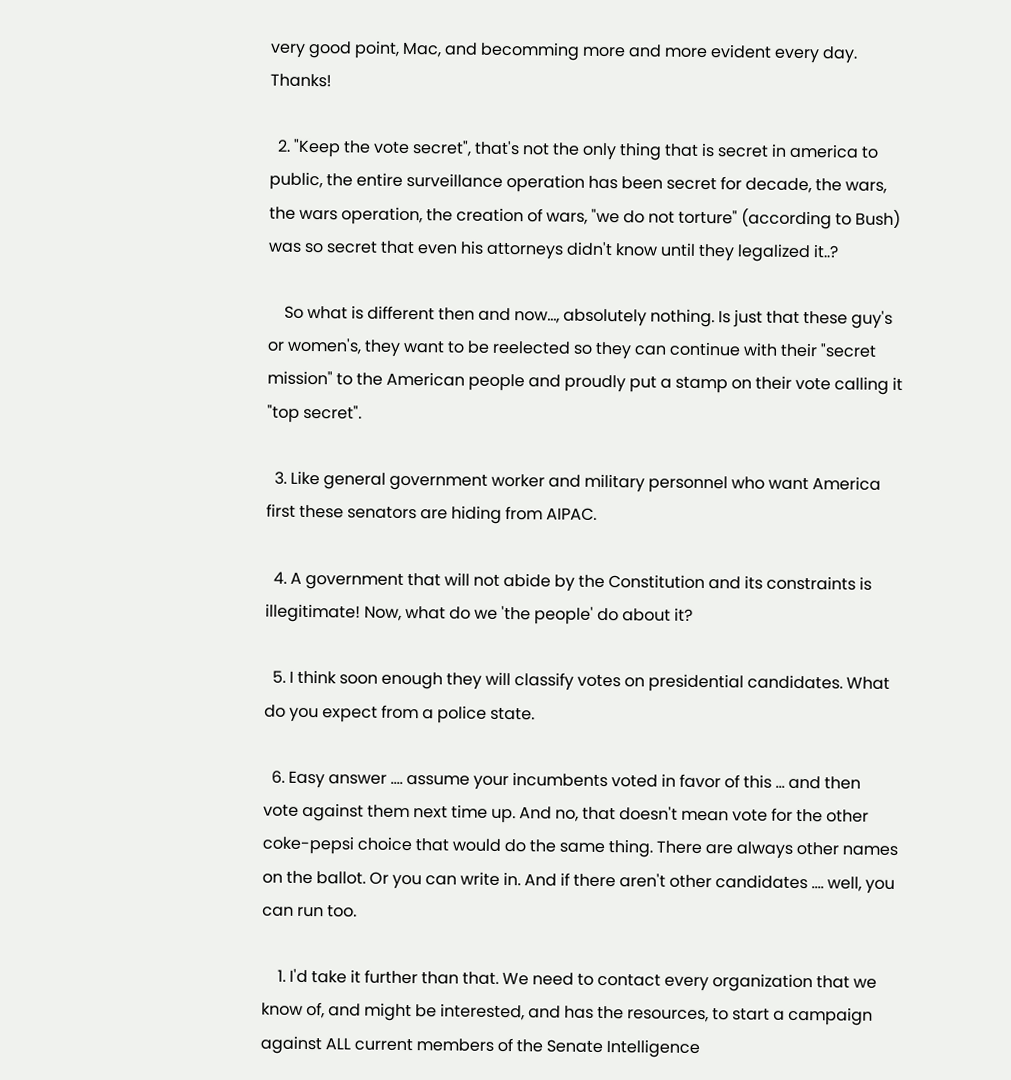very good point, Mac, and becomming more and more evident every day. Thanks!

  2. "Keep the vote secret", that's not the only thing that is secret in america to public, the entire surveillance operation has been secret for decade, the wars, the wars operation, the creation of wars, "we do not torture" (according to Bush) was so secret that even his attorneys didn't know until they legalized it..?

    So what is different then and now…, absolutely nothing. Is just that these guy's or women's, they want to be reelected so they can continue with their "secret mission" to the American people and proudly put a stamp on their vote calling it "top secret".

  3. Like general government worker and military personnel who want America first these senators are hiding from AIPAC.

  4. A government that will not abide by the Constitution and its constraints is illegitimate! Now, what do we 'the people' do about it?

  5. I think soon enough they will classify votes on presidential candidates. What do you expect from a police state.

  6. Easy answer …. assume your incumbents voted in favor of this … and then vote against them next time up. And no, that doesn't mean vote for the other coke-pepsi choice that would do the same thing. There are always other names on the ballot. Or you can write in. And if there aren't other candidates …. well, you can run too.

    1. I'd take it further than that. We need to contact every organization that we know of, and might be interested, and has the resources, to start a campaign against ALL current members of the Senate Intelligence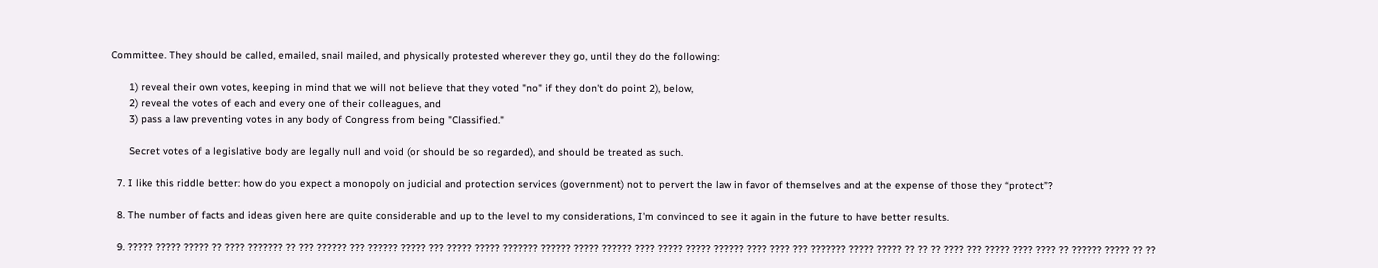Committee. They should be called, emailed, snail mailed, and physically protested wherever they go, until they do the following:

      1) reveal their own votes, keeping in mind that we will not believe that they voted "no" if they don't do point 2), below,
      2) reveal the votes of each and every one of their colleagues, and
      3) pass a law preventing votes in any body of Congress from being "Classified."

      Secret votes of a legislative body are legally null and void (or should be so regarded), and should be treated as such.

  7. I like this riddle better: how do you expect a monopoly on judicial and protection services (government) not to pervert the law in favor of themselves and at the expense of those they “protect”?

  8. The number of facts and ideas given here are quite considerable and up to the level to my considerations, I'm convinced to see it again in the future to have better results.

  9. ????? ????? ????? ?? ???? ??????? ?? ??? ?????? ??? ?????? ????? ??? ????? ????? ??????? ?????? ????? ?????? ???? ????? ????? ?????? ???? ???? ??? ??????? ????? ????? ?? ?? ?? ???? ??? ????? ???? ???? ?? ?????? ????? ?? ??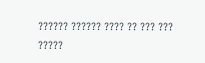?????? ?????? ???? ?? ??? ??? ?????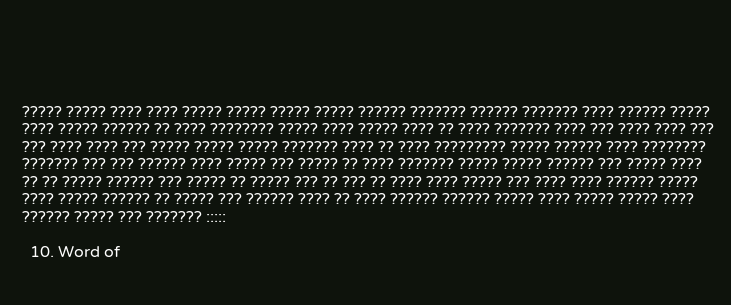????? ????? ???? ???? ????? ????? ????? ????? ?????? ??????? ?????? ??????? ???? ?????? ????? ???? ????? ?????? ?? ???? ???????? ????? ???? ????? ???? ?? ???? ??????? ???? ??? ???? ???? ??? ??? ???? ???? ??? ????? ????? ????? ??????? ???? ?? ???? ????????? ????? ?????? ???? ???????? ??????? ??? ??? ?????? ???? ????? ??? ????? ?? ???? ??????? ????? ????? ?????? ??? ????? ???? ?? ?? ????? ?????? ??? ????? ?? ????? ??? ?? ??? ?? ???? ???? ????? ??? ???? ???? ?????? ????? ???? ????? ?????? ?? ????? ??? ?????? ???? ?? ???? ?????? ?????? ????? ???? ????? ????? ???? ?????? ????? ??? ??????? :::::

  10. Word of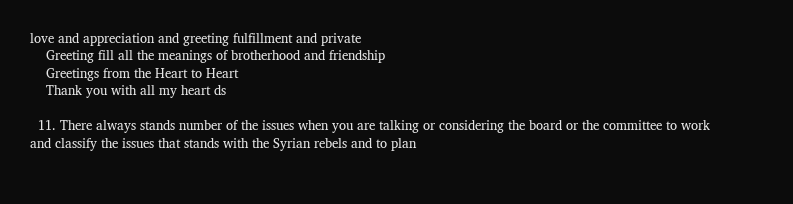love and appreciation and greeting fulfillment and private
    Greeting fill all the meanings of brotherhood and friendship
    Greetings from the Heart to Heart
    Thank you with all my heart ds

  11. There always stands number of the issues when you are talking or considering the board or the committee to work and classify the issues that stands with the Syrian rebels and to plan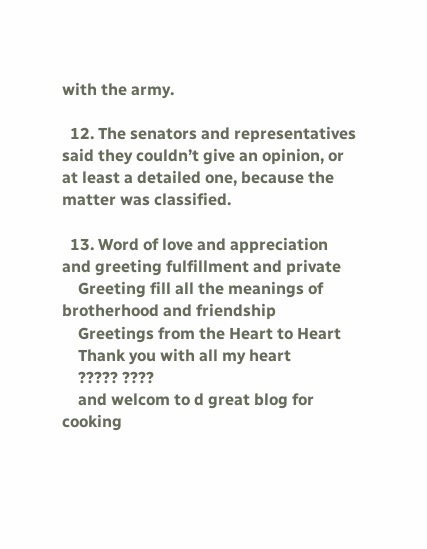with the army.

  12. The senators and representatives said they couldn’t give an opinion, or at least a detailed one, because the matter was classified.

  13. Word of love and appreciation and greeting fulfillment and private
    Greeting fill all the meanings of brotherhood and friendship
    Greetings from the Heart to Heart
    Thank you with all my heart
    ????? ????
    and welcom to d great blog for cooking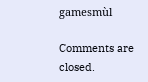gamesmùl

Comments are closed.